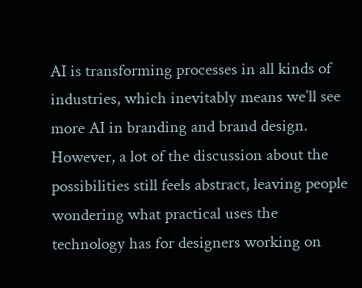AI is transforming processes in all kinds of industries, which inevitably means we’ll see more AI in branding and brand design. However, a lot of the discussion about the possibilities still feels abstract, leaving people wondering what practical uses the technology has for designers working on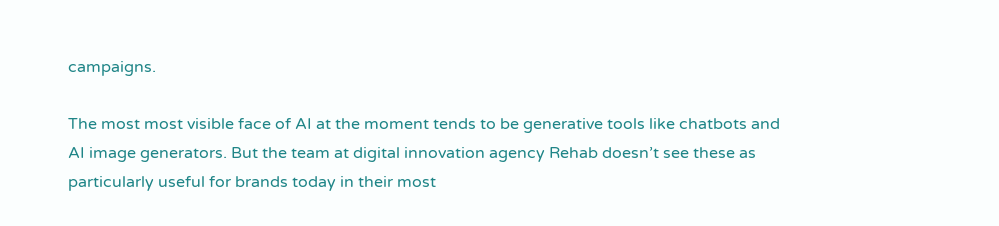campaigns.

The most most visible face of AI at the moment tends to be generative tools like chatbots and AI image generators. But the team at digital innovation agency Rehab doesn’t see these as particularly useful for brands today in their most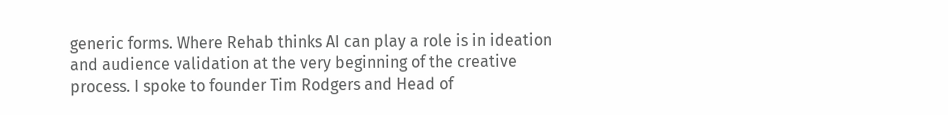generic forms. Where Rehab thinks AI can play a role is in ideation and audience validation at the very beginning of the creative process. I spoke to founder Tim Rodgers and Head of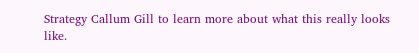Strategy Callum Gill to learn more about what this really looks like.